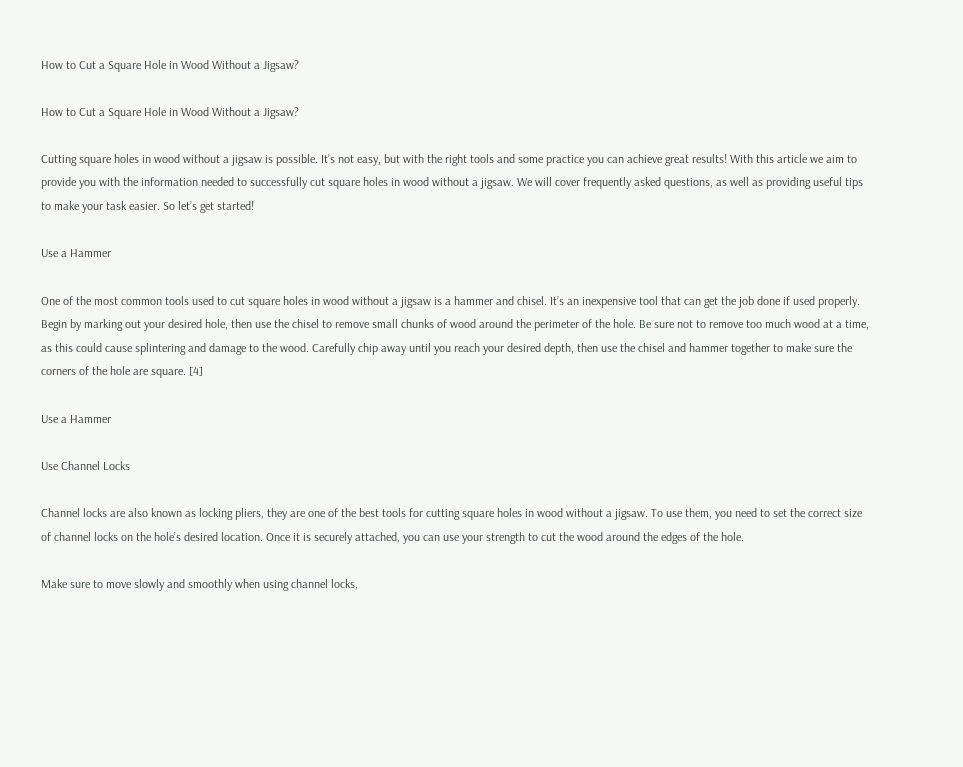How to Cut a Square Hole in Wood Without a Jigsaw?

How to Cut a Square Hole in Wood Without a Jigsaw?

Cutting square holes in wood without a jigsaw is possible. It’s not easy, but with the right tools and some practice you can achieve great results! With this article we aim to provide you with the information needed to successfully cut square holes in wood without a jigsaw. We will cover frequently asked questions, as well as providing useful tips to make your task easier. So let’s get started!

Use a Hammer

One of the most common tools used to cut square holes in wood without a jigsaw is a hammer and chisel. It’s an inexpensive tool that can get the job done if used properly. Begin by marking out your desired hole, then use the chisel to remove small chunks of wood around the perimeter of the hole. Be sure not to remove too much wood at a time, as this could cause splintering and damage to the wood. Carefully chip away until you reach your desired depth, then use the chisel and hammer together to make sure the corners of the hole are square. [4]

Use a Hammer

Use Channel Locks

Channel locks are also known as locking pliers, they are one of the best tools for cutting square holes in wood without a jigsaw. To use them, you need to set the correct size of channel locks on the hole’s desired location. Once it is securely attached, you can use your strength to cut the wood around the edges of the hole.

Make sure to move slowly and smoothly when using channel locks,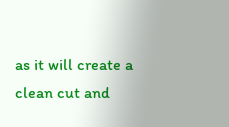as it will create a clean cut and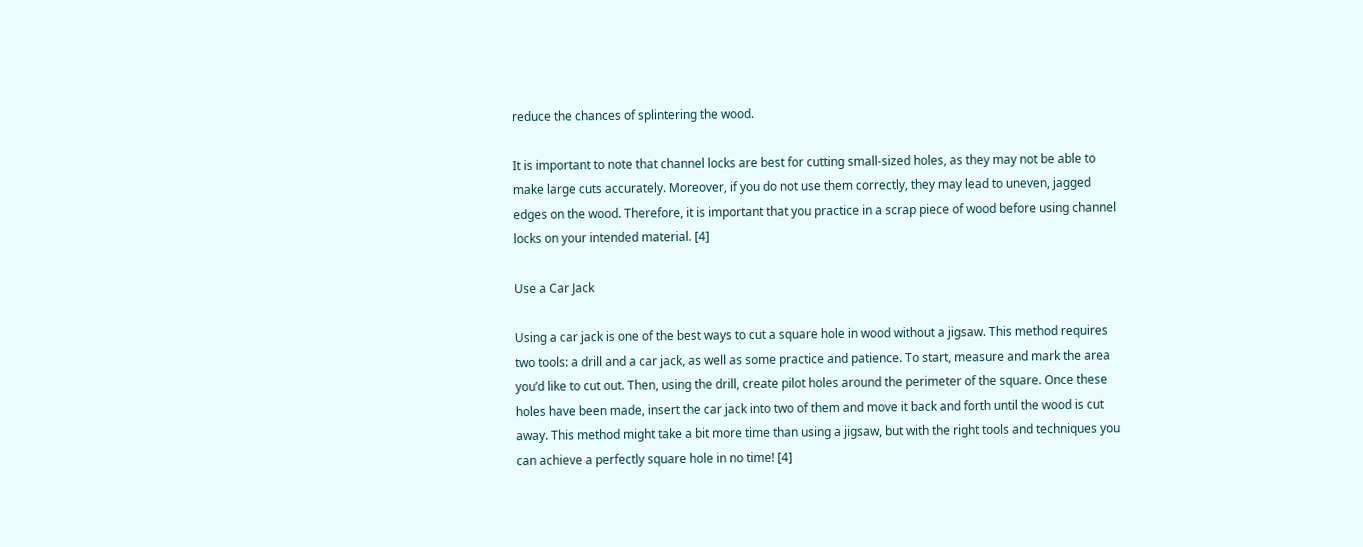reduce the chances of splintering the wood.

It is important to note that channel locks are best for cutting small-sized holes, as they may not be able to make large cuts accurately. Moreover, if you do not use them correctly, they may lead to uneven, jagged edges on the wood. Therefore, it is important that you practice in a scrap piece of wood before using channel locks on your intended material. [4]

Use a Car Jack

Using a car jack is one of the best ways to cut a square hole in wood without a jigsaw. This method requires two tools: a drill and a car jack, as well as some practice and patience. To start, measure and mark the area you’d like to cut out. Then, using the drill, create pilot holes around the perimeter of the square. Once these holes have been made, insert the car jack into two of them and move it back and forth until the wood is cut away. This method might take a bit more time than using a jigsaw, but with the right tools and techniques you can achieve a perfectly square hole in no time! [4]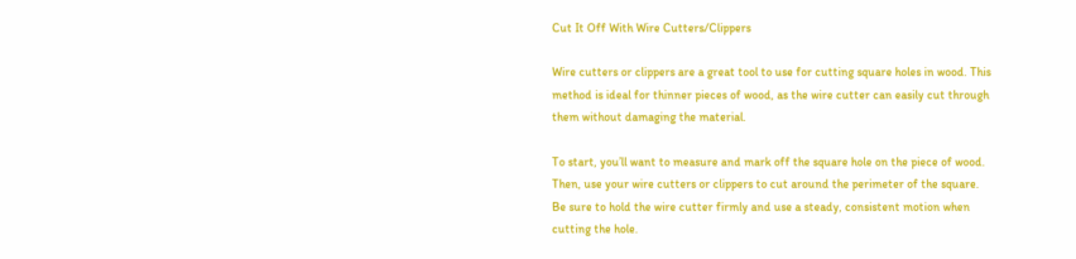Cut It Off With Wire Cutters/Clippers

Wire cutters or clippers are a great tool to use for cutting square holes in wood. This method is ideal for thinner pieces of wood, as the wire cutter can easily cut through them without damaging the material.

To start, you’ll want to measure and mark off the square hole on the piece of wood. Then, use your wire cutters or clippers to cut around the perimeter of the square. Be sure to hold the wire cutter firmly and use a steady, consistent motion when cutting the hole.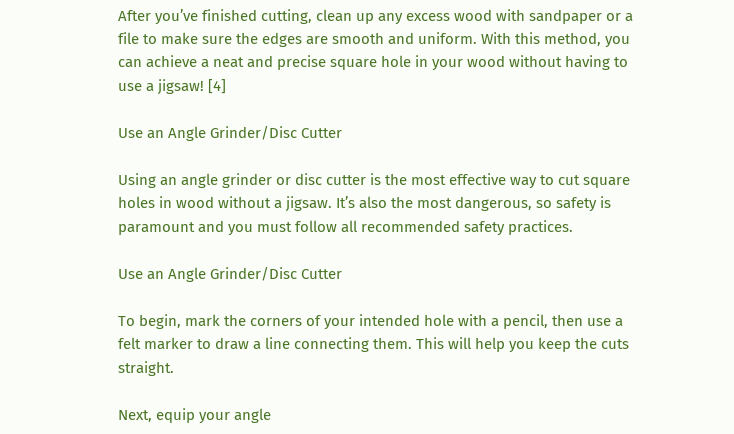After you’ve finished cutting, clean up any excess wood with sandpaper or a file to make sure the edges are smooth and uniform. With this method, you can achieve a neat and precise square hole in your wood without having to use a jigsaw! [4]

Use an Angle Grinder/Disc Cutter

Using an angle grinder or disc cutter is the most effective way to cut square holes in wood without a jigsaw. It’s also the most dangerous, so safety is paramount and you must follow all recommended safety practices.

Use an Angle Grinder/Disc Cutter

To begin, mark the corners of your intended hole with a pencil, then use a felt marker to draw a line connecting them. This will help you keep the cuts straight.

Next, equip your angle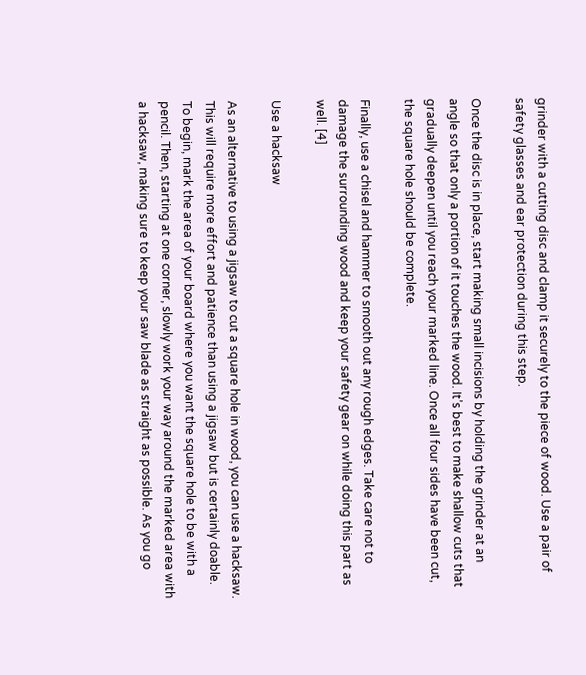grinder with a cutting disc and clamp it securely to the piece of wood. Use a pair of safety glasses and ear protection during this step.

Once the disc is in place, start making small incisions by holding the grinder at an angle so that only a portion of it touches the wood. It’s best to make shallow cuts that gradually deepen until you reach your marked line. Once all four sides have been cut, the square hole should be complete.

Finally, use a chisel and hammer to smooth out any rough edges. Take care not to damage the surrounding wood and keep your safety gear on while doing this part as well. [4]

Use a hacksaw

As an alternative to using a jigsaw to cut a square hole in wood, you can use a hacksaw. This will require more effort and patience than using a jigsaw but is certainly doable. To begin, mark the area of your board where you want the square hole to be with a pencil. Then, starting at one corner, slowly work your way around the marked area with a hacksaw, making sure to keep your saw blade as straight as possible. As you go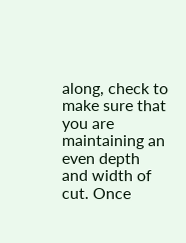along, check to make sure that you are maintaining an even depth and width of cut. Once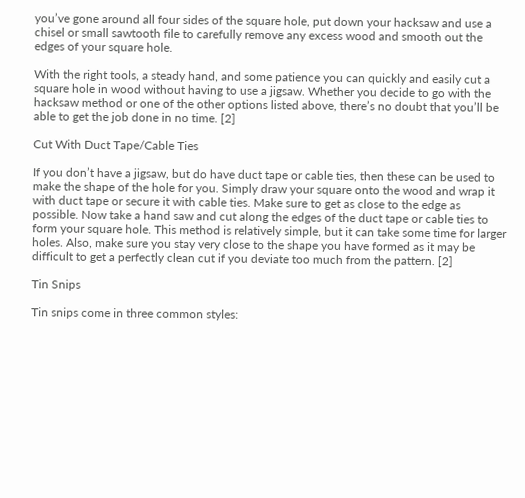you’ve gone around all four sides of the square hole, put down your hacksaw and use a chisel or small sawtooth file to carefully remove any excess wood and smooth out the edges of your square hole.

With the right tools, a steady hand, and some patience you can quickly and easily cut a square hole in wood without having to use a jigsaw. Whether you decide to go with the hacksaw method or one of the other options listed above, there’s no doubt that you’ll be able to get the job done in no time. [2]

Cut With Duct Tape/Cable Ties

If you don’t have a jigsaw, but do have duct tape or cable ties, then these can be used to make the shape of the hole for you. Simply draw your square onto the wood and wrap it with duct tape or secure it with cable ties. Make sure to get as close to the edge as possible. Now take a hand saw and cut along the edges of the duct tape or cable ties to form your square hole. This method is relatively simple, but it can take some time for larger holes. Also, make sure you stay very close to the shape you have formed as it may be difficult to get a perfectly clean cut if you deviate too much from the pattern. [2]

Tin Snips

Tin snips come in three common styles: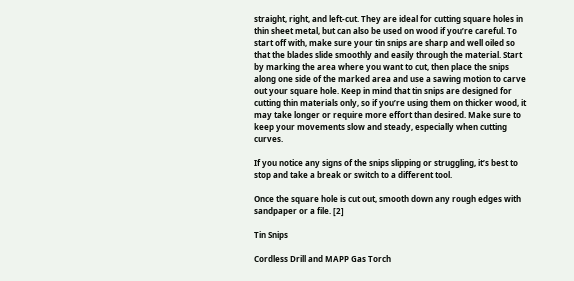straight, right, and left-cut. They are ideal for cutting square holes in thin sheet metal, but can also be used on wood if you’re careful. To start off with, make sure your tin snips are sharp and well oiled so that the blades slide smoothly and easily through the material. Start by marking the area where you want to cut, then place the snips along one side of the marked area and use a sawing motion to carve out your square hole. Keep in mind that tin snips are designed for cutting thin materials only, so if you’re using them on thicker wood, it may take longer or require more effort than desired. Make sure to keep your movements slow and steady, especially when cutting curves.

If you notice any signs of the snips slipping or struggling, it’s best to stop and take a break or switch to a different tool.

Once the square hole is cut out, smooth down any rough edges with sandpaper or a file. [2]

Tin Snips

Cordless Drill and MAPP Gas Torch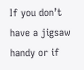If you don’t have a jigsaw handy or if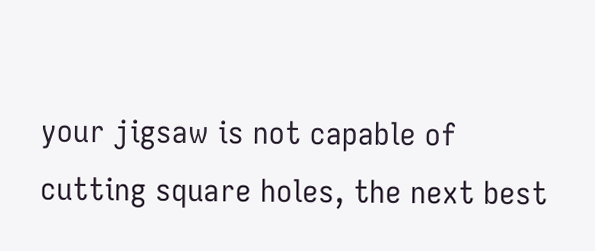your jigsaw is not capable of cutting square holes, the next best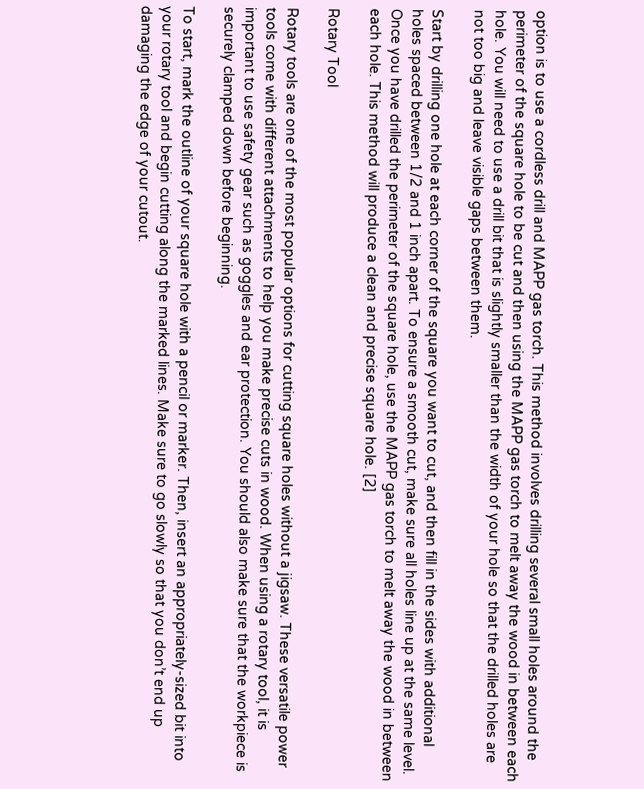option is to use a cordless drill and MAPP gas torch. This method involves drilling several small holes around the perimeter of the square hole to be cut and then using the MAPP gas torch to melt away the wood in between each hole. You will need to use a drill bit that is slightly smaller than the width of your hole so that the drilled holes are not too big and leave visible gaps between them.

Start by drilling one hole at each corner of the square you want to cut, and then fill in the sides with additional holes spaced between 1/2 and 1 inch apart. To ensure a smooth cut, make sure all holes line up at the same level. Once you have drilled the perimeter of the square hole, use the MAPP gas torch to melt away the wood in between each hole. This method will produce a clean and precise square hole. [2]

Rotary Tool

Rotary tools are one of the most popular options for cutting square holes without a jigsaw. These versatile power tools come with different attachments to help you make precise cuts in wood. When using a rotary tool, it is important to use safety gear such as goggles and ear protection. You should also make sure that the workpiece is securely clamped down before beginning.

To start, mark the outline of your square hole with a pencil or marker. Then, insert an appropriately-sized bit into your rotary tool and begin cutting along the marked lines. Make sure to go slowly so that you don’t end up damaging the edge of your cutout.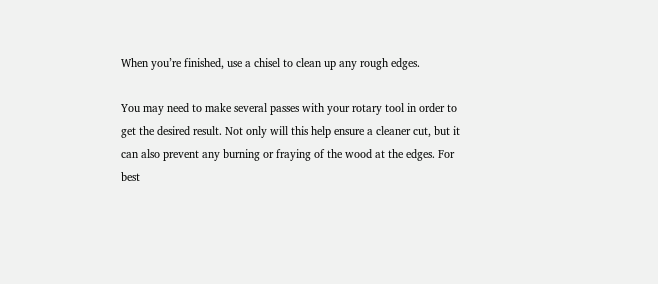When you’re finished, use a chisel to clean up any rough edges.

You may need to make several passes with your rotary tool in order to get the desired result. Not only will this help ensure a cleaner cut, but it can also prevent any burning or fraying of the wood at the edges. For best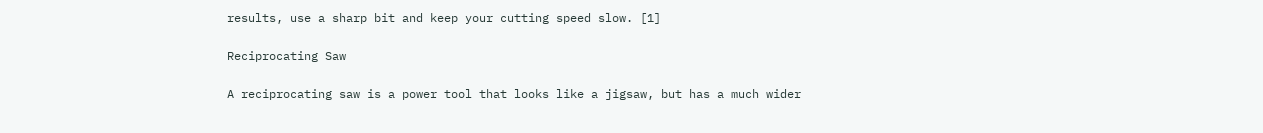results, use a sharp bit and keep your cutting speed slow. [1]

Reciprocating Saw

A reciprocating saw is a power tool that looks like a jigsaw, but has a much wider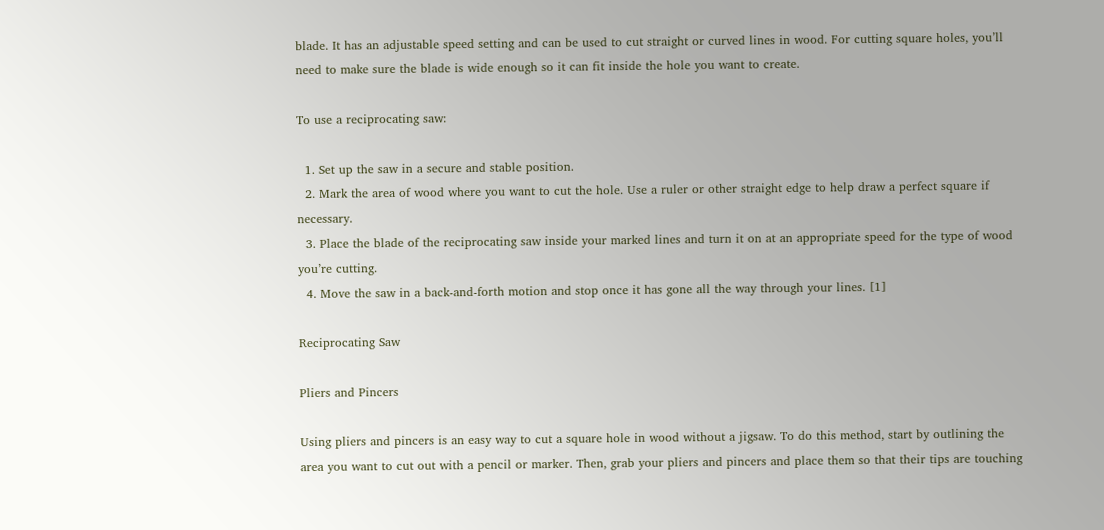blade. It has an adjustable speed setting and can be used to cut straight or curved lines in wood. For cutting square holes, you’ll need to make sure the blade is wide enough so it can fit inside the hole you want to create.

To use a reciprocating saw:

  1. Set up the saw in a secure and stable position.
  2. Mark the area of wood where you want to cut the hole. Use a ruler or other straight edge to help draw a perfect square if necessary.
  3. Place the blade of the reciprocating saw inside your marked lines and turn it on at an appropriate speed for the type of wood you’re cutting.
  4. Move the saw in a back-and-forth motion and stop once it has gone all the way through your lines. [1]

Reciprocating Saw

Pliers and Pincers

Using pliers and pincers is an easy way to cut a square hole in wood without a jigsaw. To do this method, start by outlining the area you want to cut out with a pencil or marker. Then, grab your pliers and pincers and place them so that their tips are touching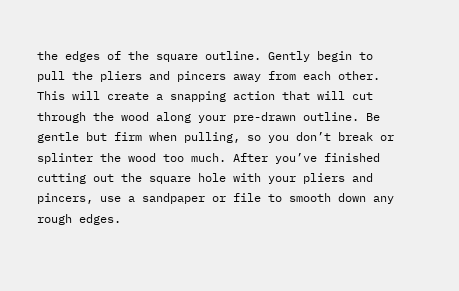the edges of the square outline. Gently begin to pull the pliers and pincers away from each other. This will create a snapping action that will cut through the wood along your pre-drawn outline. Be gentle but firm when pulling, so you don’t break or splinter the wood too much. After you’ve finished cutting out the square hole with your pliers and pincers, use a sandpaper or file to smooth down any rough edges.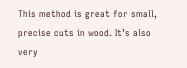This method is great for small, precise cuts in wood. It’s also very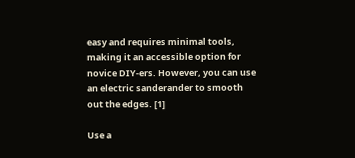easy and requires minimal tools, making it an accessible option for novice DIY-ers. However, you can use an electric sanderander to smooth out the edges. [1]

Use a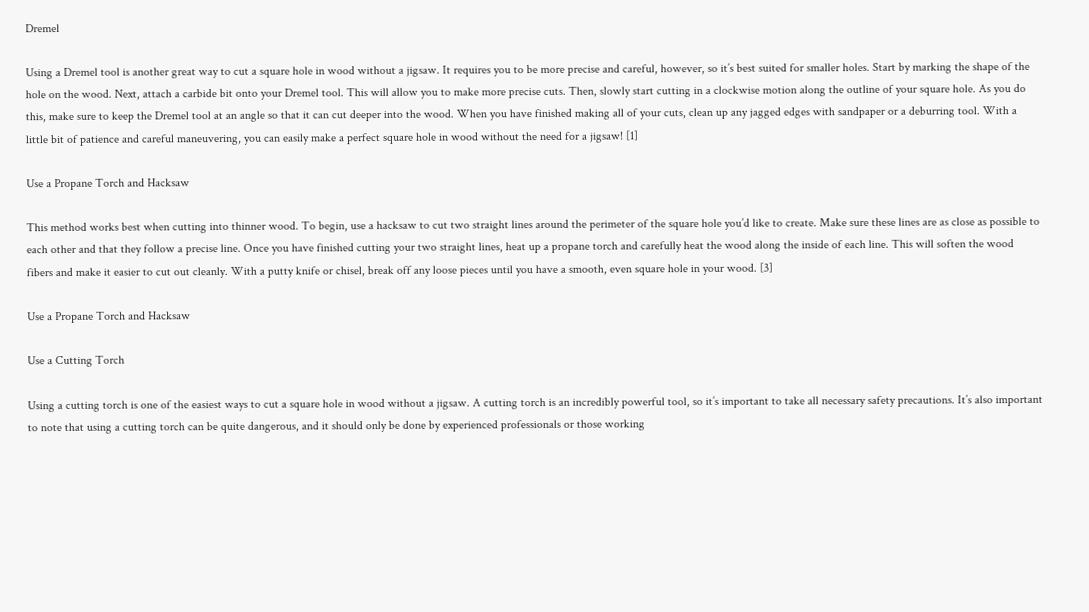Dremel

Using a Dremel tool is another great way to cut a square hole in wood without a jigsaw. It requires you to be more precise and careful, however, so it’s best suited for smaller holes. Start by marking the shape of the hole on the wood. Next, attach a carbide bit onto your Dremel tool. This will allow you to make more precise cuts. Then, slowly start cutting in a clockwise motion along the outline of your square hole. As you do this, make sure to keep the Dremel tool at an angle so that it can cut deeper into the wood. When you have finished making all of your cuts, clean up any jagged edges with sandpaper or a deburring tool. With a little bit of patience and careful maneuvering, you can easily make a perfect square hole in wood without the need for a jigsaw! [1]

Use a Propane Torch and Hacksaw

This method works best when cutting into thinner wood. To begin, use a hacksaw to cut two straight lines around the perimeter of the square hole you’d like to create. Make sure these lines are as close as possible to each other and that they follow a precise line. Once you have finished cutting your two straight lines, heat up a propane torch and carefully heat the wood along the inside of each line. This will soften the wood fibers and make it easier to cut out cleanly. With a putty knife or chisel, break off any loose pieces until you have a smooth, even square hole in your wood. [3]

Use a Propane Torch and Hacksaw

Use a Cutting Torch

Using a cutting torch is one of the easiest ways to cut a square hole in wood without a jigsaw. A cutting torch is an incredibly powerful tool, so it’s important to take all necessary safety precautions. It’s also important to note that using a cutting torch can be quite dangerous, and it should only be done by experienced professionals or those working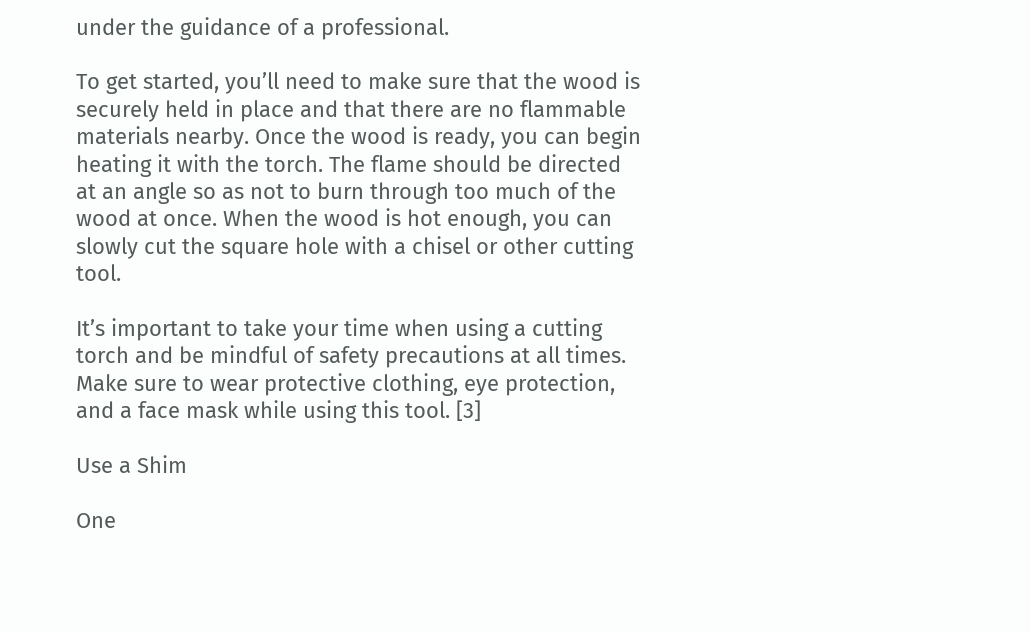under the guidance of a professional.

To get started, you’ll need to make sure that the wood is securely held in place and that there are no flammable materials nearby. Once the wood is ready, you can begin heating it with the torch. The flame should be directed at an angle so as not to burn through too much of the wood at once. When the wood is hot enough, you can slowly cut the square hole with a chisel or other cutting tool.

It’s important to take your time when using a cutting torch and be mindful of safety precautions at all times. Make sure to wear protective clothing, eye protection, and a face mask while using this tool. [3]

Use a Shim

One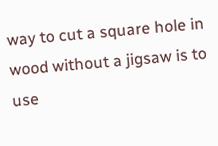way to cut a square hole in wood without a jigsaw is to use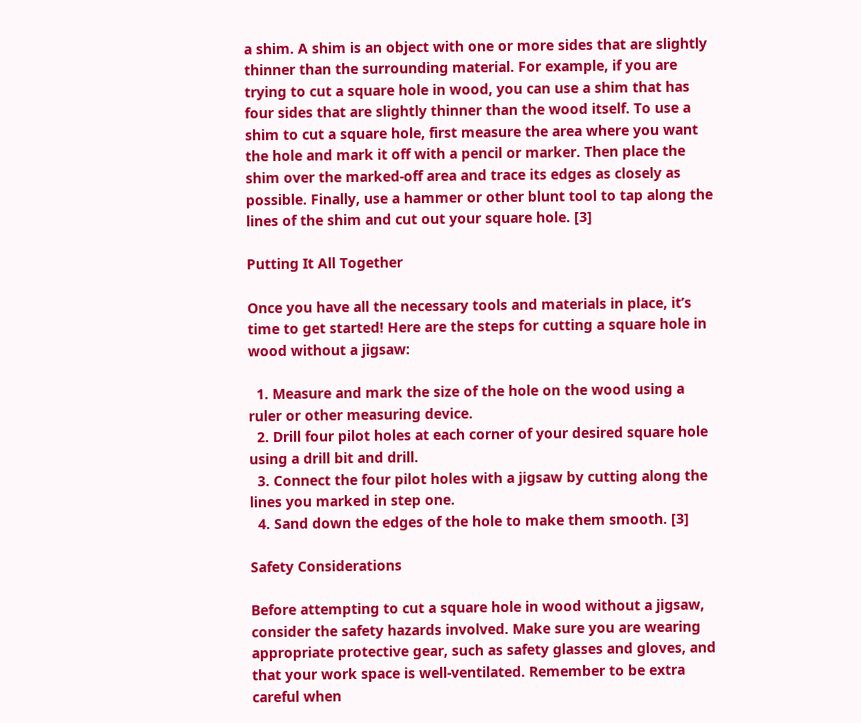a shim. A shim is an object with one or more sides that are slightly thinner than the surrounding material. For example, if you are trying to cut a square hole in wood, you can use a shim that has four sides that are slightly thinner than the wood itself. To use a shim to cut a square hole, first measure the area where you want the hole and mark it off with a pencil or marker. Then place the shim over the marked-off area and trace its edges as closely as possible. Finally, use a hammer or other blunt tool to tap along the lines of the shim and cut out your square hole. [3]

Putting It All Together

Once you have all the necessary tools and materials in place, it’s time to get started! Here are the steps for cutting a square hole in wood without a jigsaw:

  1. Measure and mark the size of the hole on the wood using a ruler or other measuring device.
  2. Drill four pilot holes at each corner of your desired square hole using a drill bit and drill.
  3. Connect the four pilot holes with a jigsaw by cutting along the lines you marked in step one.
  4. Sand down the edges of the hole to make them smooth. [3]

Safety Considerations

Before attempting to cut a square hole in wood without a jigsaw, consider the safety hazards involved. Make sure you are wearing appropriate protective gear, such as safety glasses and gloves, and that your work space is well-ventilated. Remember to be extra careful when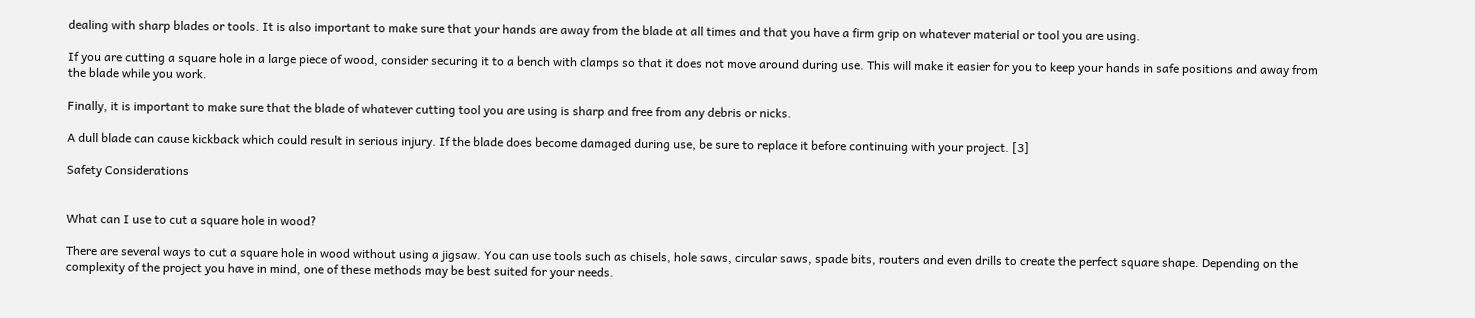dealing with sharp blades or tools. It is also important to make sure that your hands are away from the blade at all times and that you have a firm grip on whatever material or tool you are using.

If you are cutting a square hole in a large piece of wood, consider securing it to a bench with clamps so that it does not move around during use. This will make it easier for you to keep your hands in safe positions and away from the blade while you work.

Finally, it is important to make sure that the blade of whatever cutting tool you are using is sharp and free from any debris or nicks.

A dull blade can cause kickback which could result in serious injury. If the blade does become damaged during use, be sure to replace it before continuing with your project. [3]

Safety Considerations


What can I use to cut a square hole in wood?

There are several ways to cut a square hole in wood without using a jigsaw. You can use tools such as chisels, hole saws, circular saws, spade bits, routers and even drills to create the perfect square shape. Depending on the complexity of the project you have in mind, one of these methods may be best suited for your needs.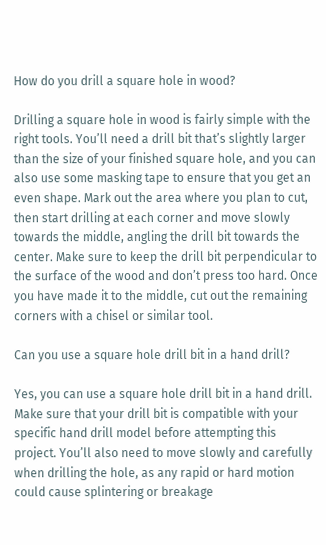How do you drill a square hole in wood?

Drilling a square hole in wood is fairly simple with the right tools. You’ll need a drill bit that’s slightly larger than the size of your finished square hole, and you can also use some masking tape to ensure that you get an even shape. Mark out the area where you plan to cut, then start drilling at each corner and move slowly towards the middle, angling the drill bit towards the center. Make sure to keep the drill bit perpendicular to the surface of the wood and don’t press too hard. Once you have made it to the middle, cut out the remaining corners with a chisel or similar tool.

Can you use a square hole drill bit in a hand drill?

Yes, you can use a square hole drill bit in a hand drill. Make sure that your drill bit is compatible with your specific hand drill model before attempting this project. You’ll also need to move slowly and carefully when drilling the hole, as any rapid or hard motion could cause splintering or breakage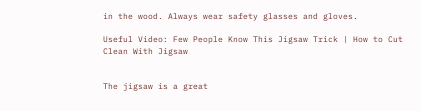in the wood. Always wear safety glasses and gloves.

Useful Video: Few People Know This Jigsaw Trick | How to Cut Clean With Jigsaw


The jigsaw is a great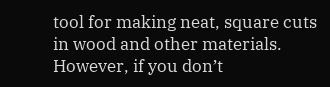tool for making neat, square cuts in wood and other materials. However, if you don’t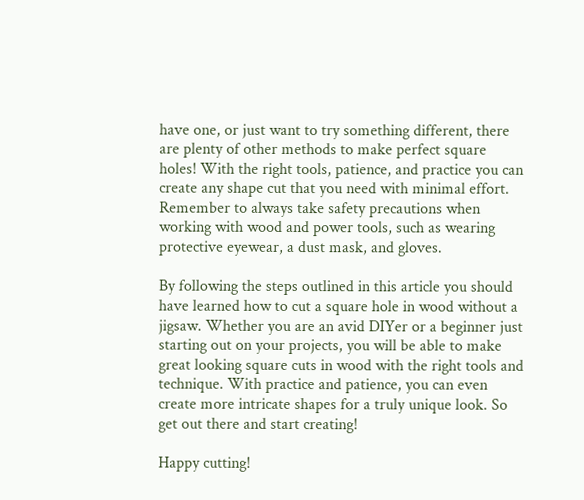have one, or just want to try something different, there are plenty of other methods to make perfect square holes! With the right tools, patience, and practice you can create any shape cut that you need with minimal effort. Remember to always take safety precautions when working with wood and power tools, such as wearing protective eyewear, a dust mask, and gloves.

By following the steps outlined in this article you should have learned how to cut a square hole in wood without a jigsaw. Whether you are an avid DIYer or a beginner just starting out on your projects, you will be able to make great looking square cuts in wood with the right tools and technique. With practice and patience, you can even create more intricate shapes for a truly unique look. So get out there and start creating!

Happy cutting!